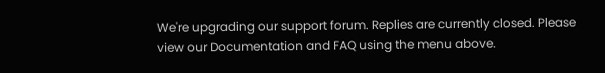We're upgrading our support forum. Replies are currently closed. Please view our Documentation and FAQ using the menu above.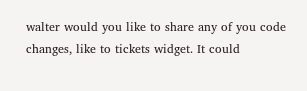walter would you like to share any of you code changes, like to tickets widget. It could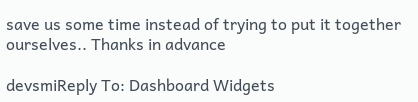save us some time instead of trying to put it together ourselves.. Thanks in advance

devsmiReply To: Dashboard Widgets